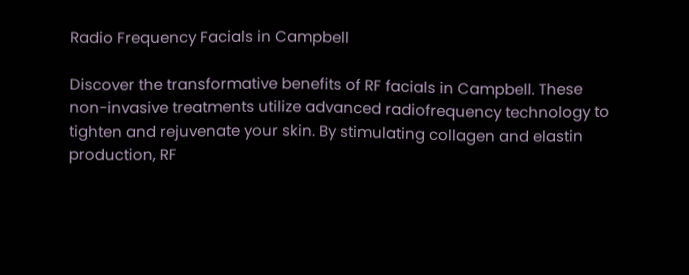Radio Frequency Facials in Campbell

Discover the transformative benefits of RF facials in Campbell. These non-invasive treatments utilize advanced radiofrequency technology to tighten and rejuvenate your skin. By stimulating collagen and elastin production, RF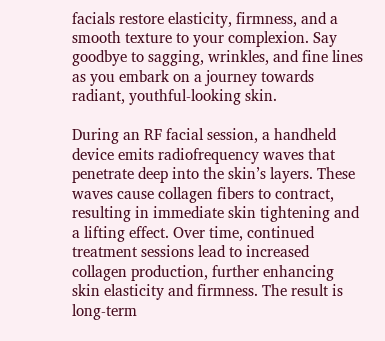facials restore elasticity, firmness, and a smooth texture to your complexion. Say goodbye to sagging, wrinkles, and fine lines as you embark on a journey towards radiant, youthful-looking skin.

During an RF facial session, a handheld device emits radiofrequency waves that penetrate deep into the skin’s layers. These waves cause collagen fibers to contract, resulting in immediate skin tightening and a lifting effect. Over time, continued treatment sessions lead to increased collagen production, further enhancing skin elasticity and firmness. The result is long-term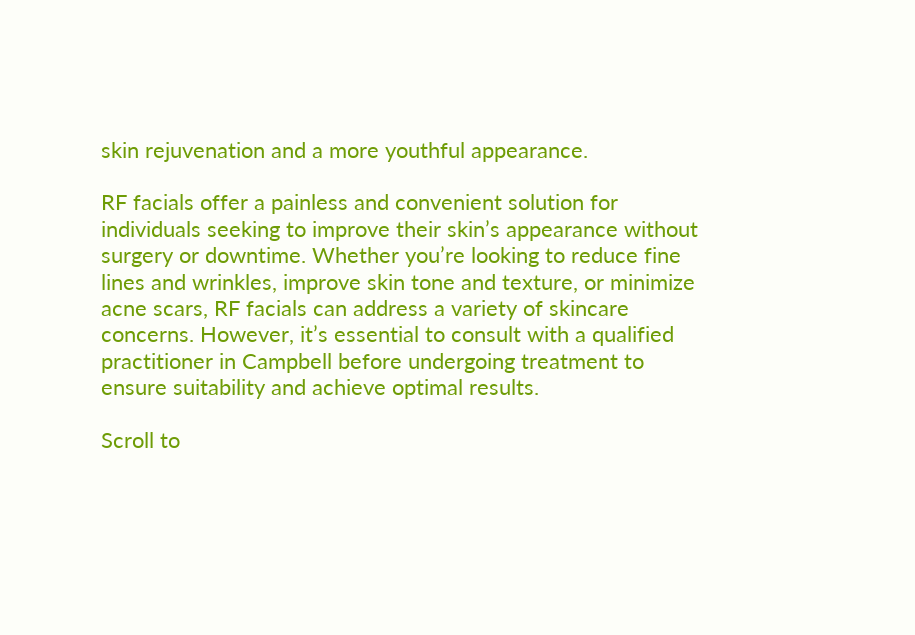skin rejuvenation and a more youthful appearance.

RF facials offer a painless and convenient solution for individuals seeking to improve their skin’s appearance without surgery or downtime. Whether you’re looking to reduce fine lines and wrinkles, improve skin tone and texture, or minimize acne scars, RF facials can address a variety of skincare concerns. However, it’s essential to consult with a qualified practitioner in Campbell before undergoing treatment to ensure suitability and achieve optimal results.

Scroll to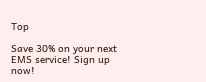Top

Save 30% on your next EMS service! Sign up now!